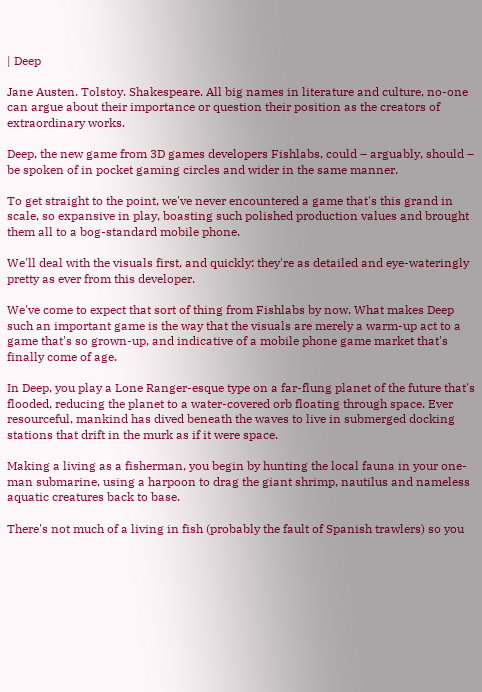| Deep

Jane Austen. Tolstoy. Shakespeare. All big names in literature and culture, no-one can argue about their importance or question their position as the creators of extraordinary works.

Deep, the new game from 3D games developers Fishlabs, could – arguably, should – be spoken of in pocket gaming circles and wider in the same manner.

To get straight to the point, we've never encountered a game that's this grand in scale, so expansive in play, boasting such polished production values and brought them all to a bog-standard mobile phone.

We'll deal with the visuals first, and quickly: they're as detailed and eye-wateringly pretty as ever from this developer.

We've come to expect that sort of thing from Fishlabs by now. What makes Deep such an important game is the way that the visuals are merely a warm-up act to a game that's so grown-up, and indicative of a mobile phone game market that's finally come of age.

In Deep, you play a Lone Ranger-esque type on a far-flung planet of the future that's flooded, reducing the planet to a water-covered orb floating through space. Ever resourceful, mankind has dived beneath the waves to live in submerged docking stations that drift in the murk as if it were space.

Making a living as a fisherman, you begin by hunting the local fauna in your one-man submarine, using a harpoon to drag the giant shrimp, nautilus and nameless aquatic creatures back to base.

There's not much of a living in fish (probably the fault of Spanish trawlers) so you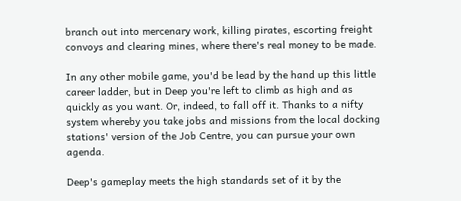branch out into mercenary work, killing pirates, escorting freight convoys and clearing mines, where there's real money to be made.

In any other mobile game, you'd be lead by the hand up this little career ladder, but in Deep you're left to climb as high and as quickly as you want. Or, indeed, to fall off it. Thanks to a nifty system whereby you take jobs and missions from the local docking stations' version of the Job Centre, you can pursue your own agenda.

Deep's gameplay meets the high standards set of it by the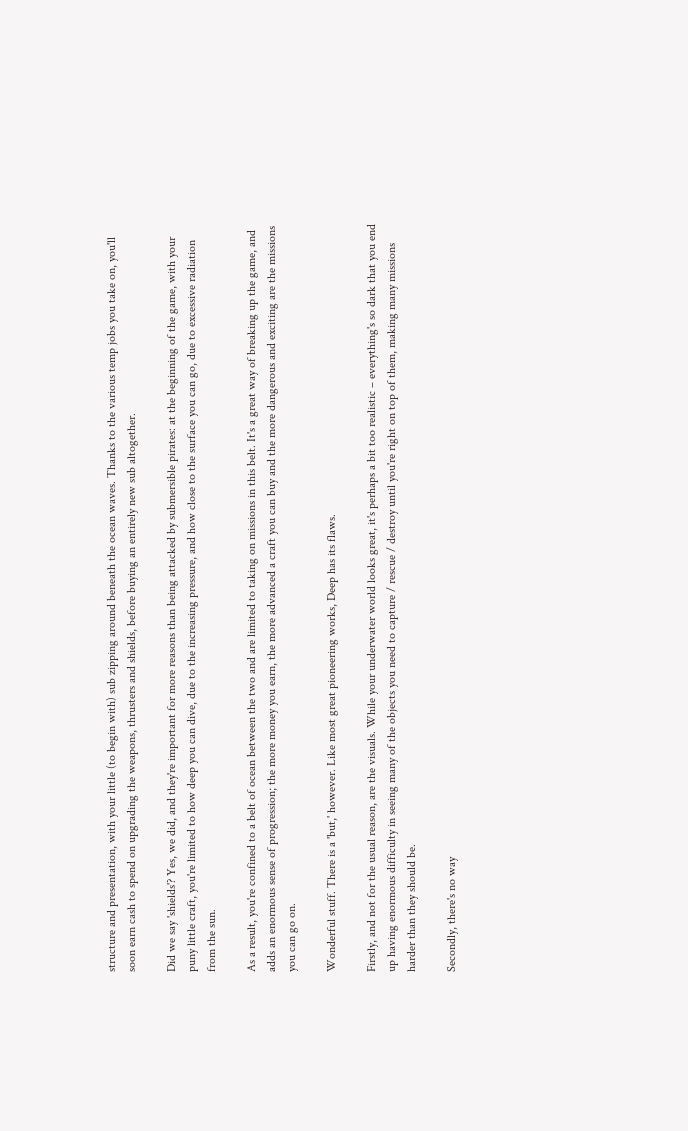structure and presentation, with your little (to begin with) sub zipping around beneath the ocean waves. Thanks to the various temp jobs you take on, you'll soon earn cash to spend on upgrading the weapons, thrusters and shields, before buying an entirely new sub altogether.

Did we say 'shields'? Yes, we did, and they're important for more reasons than being attacked by submersible pirates: at the beginning of the game, with your puny little craft, you're limited to how deep you can dive, due to the increasing pressure, and how close to the surface you can go, due to excessive radiation from the sun.

As a result, you're confined to a belt of ocean between the two and are limited to taking on missions in this belt. It's a great way of breaking up the game, and adds an enormous sense of progression; the more money you earn, the more advanced a craft you can buy and the more dangerous and exciting are the missions you can go on.

Wonderful stuff. There is a 'but,' however. Like most great pioneering works, Deep has its flaws.

Firstly, and not for the usual reason, are the visuals. While your underwater world looks great, it's perhaps a bit too realistic – everything's so dark that you end up having enormous difficulty in seeing many of the objects you need to capture / rescue / destroy until you're right on top of them, making many missions harder than they should be.

Secondly, there's no way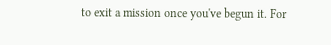to exit a mission once you've begun it. For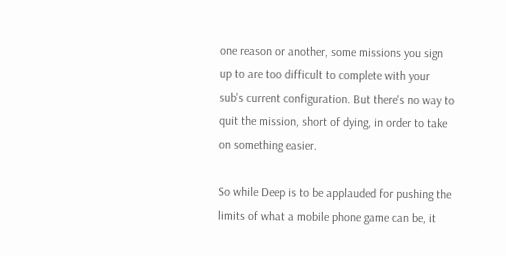one reason or another, some missions you sign up to are too difficult to complete with your sub's current configuration. But there's no way to quit the mission, short of dying, in order to take on something easier.

So while Deep is to be applauded for pushing the limits of what a mobile phone game can be, it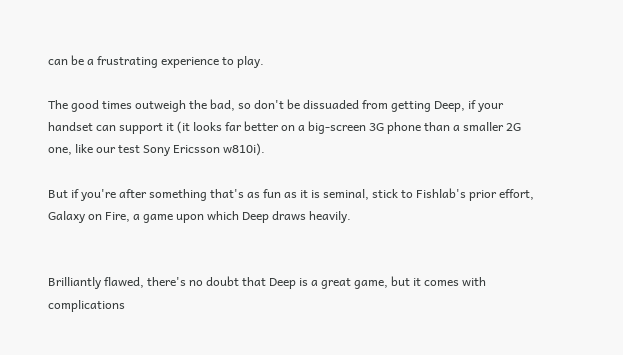can be a frustrating experience to play.

The good times outweigh the bad, so don't be dissuaded from getting Deep, if your handset can support it (it looks far better on a big-screen 3G phone than a smaller 2G one, like our test Sony Ericsson w810i).

But if you're after something that's as fun as it is seminal, stick to Fishlab's prior effort, Galaxy on Fire, a game upon which Deep draws heavily.


Brilliantly flawed, there's no doubt that Deep is a great game, but it comes with complications